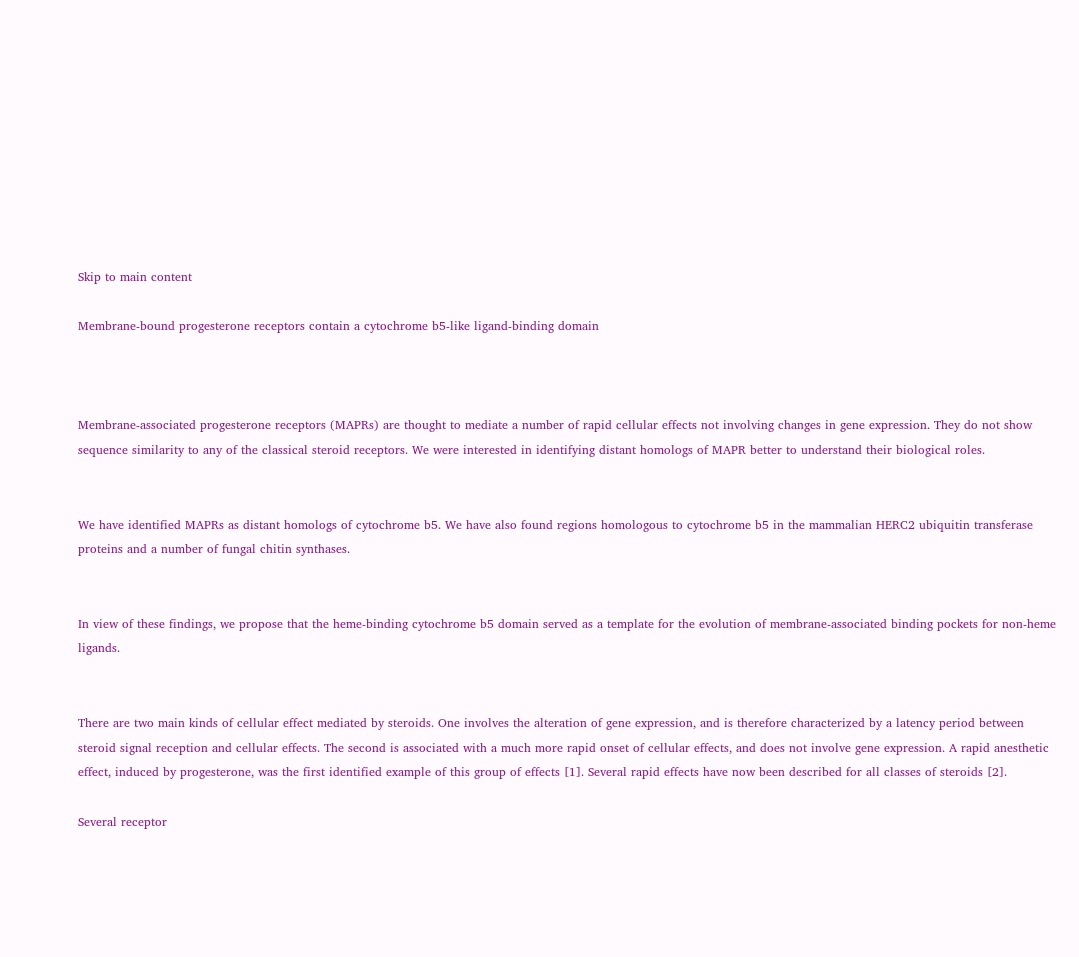Skip to main content

Membrane-bound progesterone receptors contain a cytochrome b5-like ligand-binding domain



Membrane-associated progesterone receptors (MAPRs) are thought to mediate a number of rapid cellular effects not involving changes in gene expression. They do not show sequence similarity to any of the classical steroid receptors. We were interested in identifying distant homologs of MAPR better to understand their biological roles.


We have identified MAPRs as distant homologs of cytochrome b5. We have also found regions homologous to cytochrome b5 in the mammalian HERC2 ubiquitin transferase proteins and a number of fungal chitin synthases.


In view of these findings, we propose that the heme-binding cytochrome b5 domain served as a template for the evolution of membrane-associated binding pockets for non-heme ligands.


There are two main kinds of cellular effect mediated by steroids. One involves the alteration of gene expression, and is therefore characterized by a latency period between steroid signal reception and cellular effects. The second is associated with a much more rapid onset of cellular effects, and does not involve gene expression. A rapid anesthetic effect, induced by progesterone, was the first identified example of this group of effects [1]. Several rapid effects have now been described for all classes of steroids [2].

Several receptor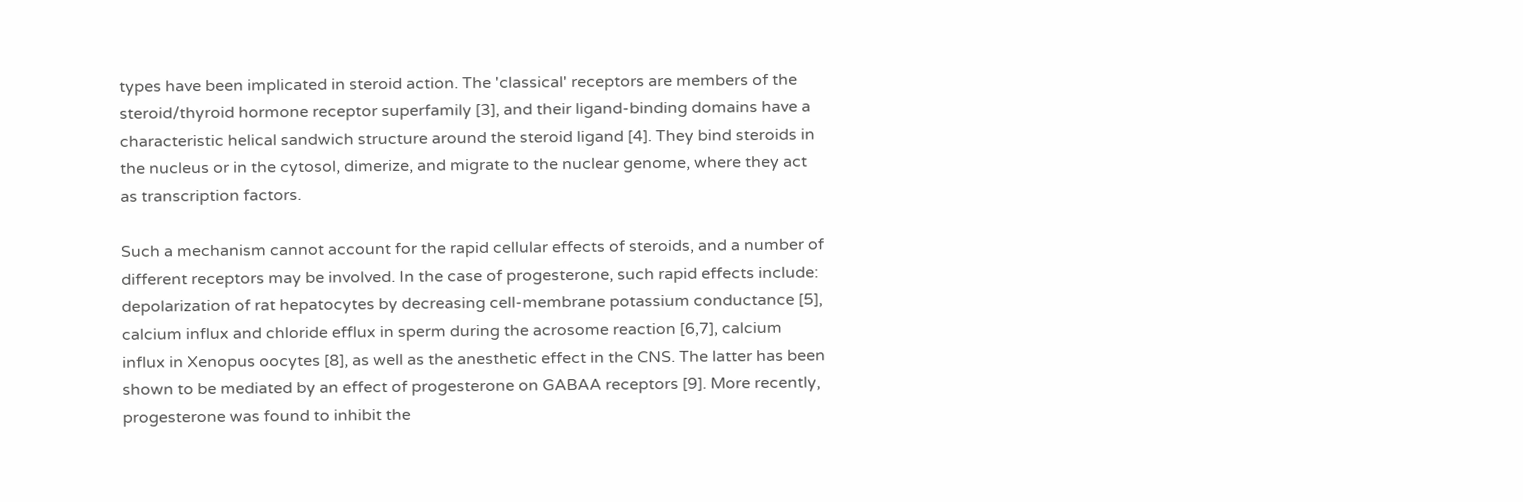types have been implicated in steroid action. The 'classical' receptors are members of the steroid/thyroid hormone receptor superfamily [3], and their ligand-binding domains have a characteristic helical sandwich structure around the steroid ligand [4]. They bind steroids in the nucleus or in the cytosol, dimerize, and migrate to the nuclear genome, where they act as transcription factors.

Such a mechanism cannot account for the rapid cellular effects of steroids, and a number of different receptors may be involved. In the case of progesterone, such rapid effects include: depolarization of rat hepatocytes by decreasing cell-membrane potassium conductance [5], calcium influx and chloride efflux in sperm during the acrosome reaction [6,7], calcium influx in Xenopus oocytes [8], as well as the anesthetic effect in the CNS. The latter has been shown to be mediated by an effect of progesterone on GABAA receptors [9]. More recently, progesterone was found to inhibit the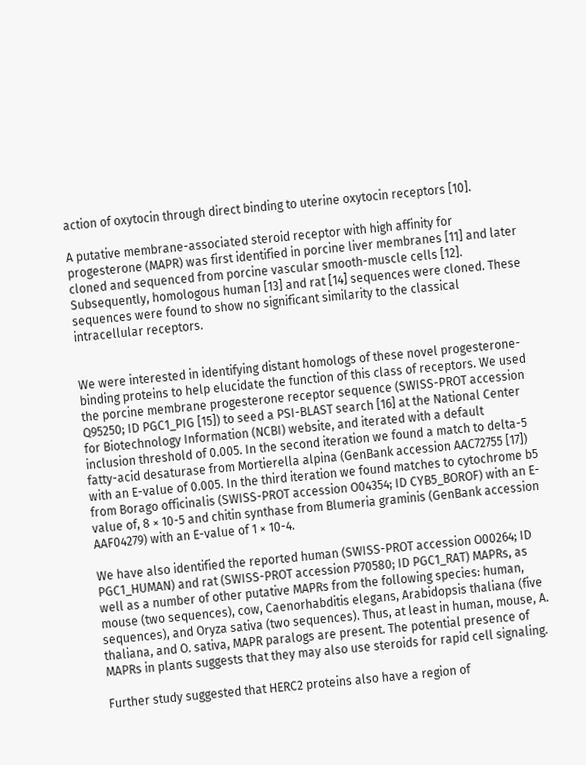action of oxytocin through direct binding to uterine oxytocin receptors [10].

A putative membrane-associated steroid receptor with high affinity for progesterone (MAPR) was first identified in porcine liver membranes [11] and later cloned and sequenced from porcine vascular smooth-muscle cells [12]. Subsequently, homologous human [13] and rat [14] sequences were cloned. These sequences were found to show no significant similarity to the classical intracellular receptors.


We were interested in identifying distant homologs of these novel progesterone-binding proteins to help elucidate the function of this class of receptors. We used the porcine membrane progesterone receptor sequence (SWISS-PROT accession Q95250; ID PGC1_PIG [15]) to seed a PSI-BLAST search [16] at the National Center for Biotechnology Information (NCBI) website, and iterated with a default inclusion threshold of 0.005. In the second iteration we found a match to delta-5 fatty-acid desaturase from Mortierella alpina (GenBank accession AAC72755 [17]) with an E-value of 0.005. In the third iteration we found matches to cytochrome b5 from Borago officinalis (SWISS-PROT accession O04354; ID CYB5_BOROF) with an E-value of, 8 × 10-5 and chitin synthase from Blumeria graminis (GenBank accession AAF04279) with an E-value of 1 × 10-4.

We have also identified the reported human (SWISS-PROT accession O00264; ID PGC1_HUMAN) and rat (SWISS-PROT accession P70580; ID PGC1_RAT) MAPRs, as well as a number of other putative MAPRs from the following species: human, mouse (two sequences), cow, Caenorhabditis elegans, Arabidopsis thaliana (five sequences), and Oryza sativa (two sequences). Thus, at least in human, mouse, A. thaliana, and O. sativa, MAPR paralogs are present. The potential presence of MAPRs in plants suggests that they may also use steroids for rapid cell signaling.

Further study suggested that HERC2 proteins also have a region of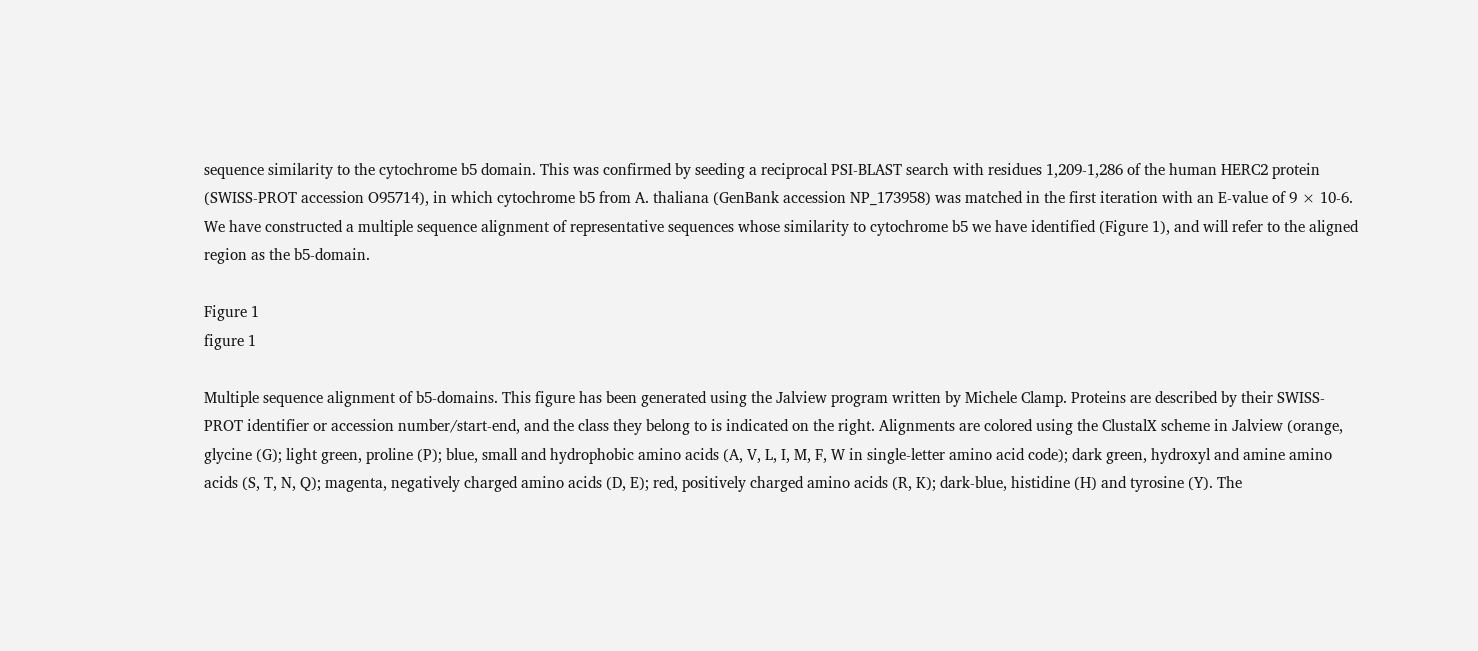sequence similarity to the cytochrome b5 domain. This was confirmed by seeding a reciprocal PSI-BLAST search with residues 1,209-1,286 of the human HERC2 protein (SWISS-PROT accession O95714), in which cytochrome b5 from A. thaliana (GenBank accession NP_173958) was matched in the first iteration with an E-value of 9 × 10-6. We have constructed a multiple sequence alignment of representative sequences whose similarity to cytochrome b5 we have identified (Figure 1), and will refer to the aligned region as the b5-domain.

Figure 1
figure 1

Multiple sequence alignment of b5-domains. This figure has been generated using the Jalview program written by Michele Clamp. Proteins are described by their SWISS-PROT identifier or accession number/start-end, and the class they belong to is indicated on the right. Alignments are colored using the ClustalX scheme in Jalview (orange, glycine (G); light green, proline (P); blue, small and hydrophobic amino acids (A, V, L, I, M, F, W in single-letter amino acid code); dark green, hydroxyl and amine amino acids (S, T, N, Q); magenta, negatively charged amino acids (D, E); red, positively charged amino acids (R, K); dark-blue, histidine (H) and tyrosine (Y). The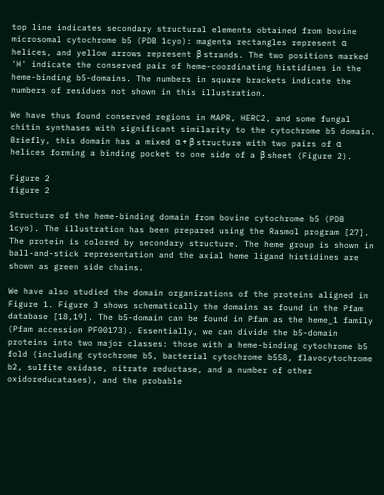top line indicates secondary structural elements obtained from bovine microsomal cytochrome b5 (PDB 1cyo): magenta rectangles represent α helices, and yellow arrows represent β strands. The two positions marked 'H' indicate the conserved pair of heme-coordinating histidines in the heme-binding b5-domains. The numbers in square brackets indicate the numbers of residues not shown in this illustration.

We have thus found conserved regions in MAPR, HERC2, and some fungal chitin synthases with significant similarity to the cytochrome b5 domain. Briefly, this domain has a mixed α + β structure with two pairs of α helices forming a binding pocket to one side of a β sheet (Figure 2).

Figure 2
figure 2

Structure of the heme-binding domain from bovine cytochrome b5 (PDB 1cyo). The illustration has been prepared using the Rasmol program [27]. The protein is colored by secondary structure. The heme group is shown in ball-and-stick representation and the axial heme ligand histidines are shown as green side chains.

We have also studied the domain organizations of the proteins aligned in Figure 1. Figure 3 shows schematically the domains as found in the Pfam database [18,19]. The b5-domain can be found in Pfam as the heme_1 family (Pfam accession PF00173). Essentially, we can divide the b5-domain proteins into two major classes: those with a heme-binding cytochrome b5 fold (including cytochrome b5, bacterial cytochrome b558, flavocytochrome b2, sulfite oxidase, nitrate reductase, and a number of other oxidoreducatases), and the probable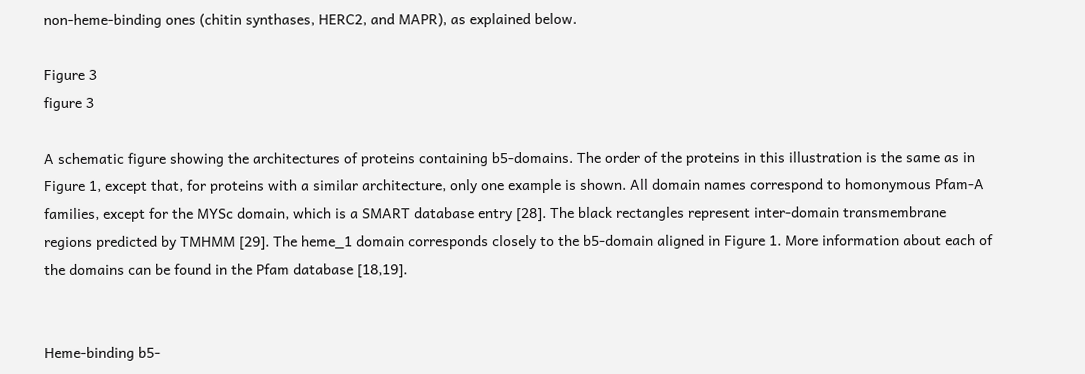non-heme-binding ones (chitin synthases, HERC2, and MAPR), as explained below.

Figure 3
figure 3

A schematic figure showing the architectures of proteins containing b5-domains. The order of the proteins in this illustration is the same as in Figure 1, except that, for proteins with a similar architecture, only one example is shown. All domain names correspond to homonymous Pfam-A families, except for the MYSc domain, which is a SMART database entry [28]. The black rectangles represent inter-domain transmembrane regions predicted by TMHMM [29]. The heme_1 domain corresponds closely to the b5-domain aligned in Figure 1. More information about each of the domains can be found in the Pfam database [18,19].


Heme-binding b5-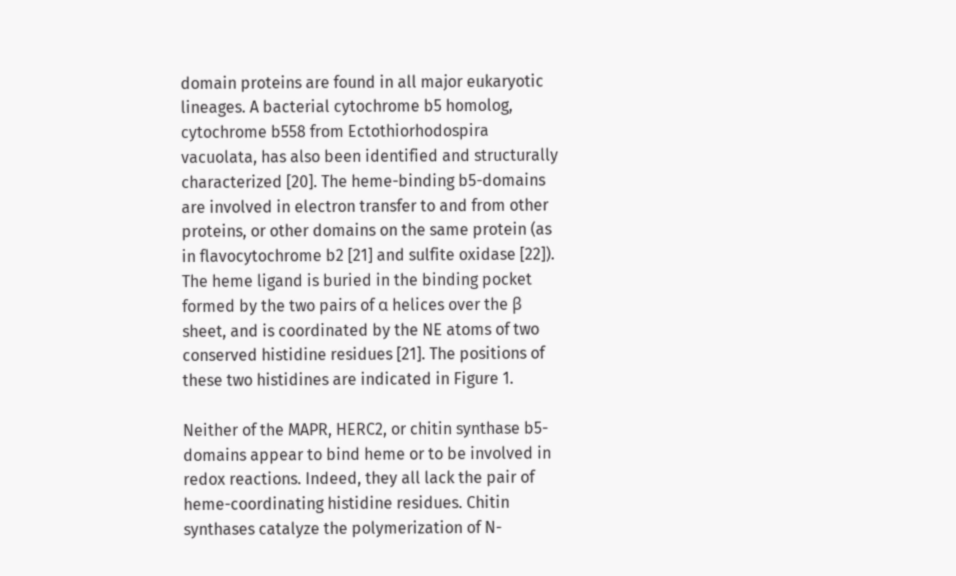domain proteins are found in all major eukaryotic lineages. A bacterial cytochrome b5 homolog, cytochrome b558 from Ectothiorhodospira vacuolata, has also been identified and structurally characterized [20]. The heme-binding b5-domains are involved in electron transfer to and from other proteins, or other domains on the same protein (as in flavocytochrome b2 [21] and sulfite oxidase [22]). The heme ligand is buried in the binding pocket formed by the two pairs of α helices over the β sheet, and is coordinated by the NE atoms of two conserved histidine residues [21]. The positions of these two histidines are indicated in Figure 1.

Neither of the MAPR, HERC2, or chitin synthase b5-domains appear to bind heme or to be involved in redox reactions. Indeed, they all lack the pair of heme-coordinating histidine residues. Chitin synthases catalyze the polymerization of N-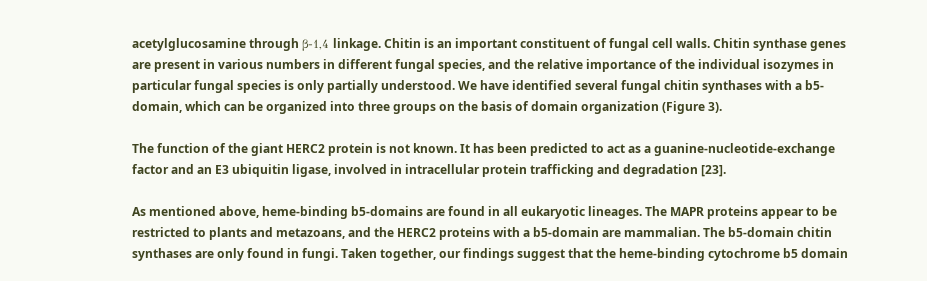acetylglucosamine through β-1,4 linkage. Chitin is an important constituent of fungal cell walls. Chitin synthase genes are present in various numbers in different fungal species, and the relative importance of the individual isozymes in particular fungal species is only partially understood. We have identified several fungal chitin synthases with a b5-domain, which can be organized into three groups on the basis of domain organization (Figure 3).

The function of the giant HERC2 protein is not known. It has been predicted to act as a guanine-nucleotide-exchange factor and an E3 ubiquitin ligase, involved in intracellular protein trafficking and degradation [23].

As mentioned above, heme-binding b5-domains are found in all eukaryotic lineages. The MAPR proteins appear to be restricted to plants and metazoans, and the HERC2 proteins with a b5-domain are mammalian. The b5-domain chitin synthases are only found in fungi. Taken together, our findings suggest that the heme-binding cytochrome b5 domain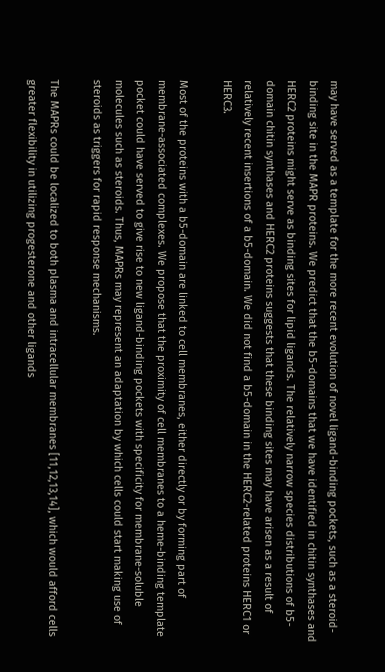may have served as a template for the more recent evolution of novel ligand-binding pockets, such as a steroid-binding site in the MAPR proteins. We predict that the b5-domains that we have identified in chitin synthases and HERC2 proteins might serve as binding sites for lipid ligands. The relatively narrow species distributions of b5-domain chitin synthases and HERC2 proteins suggests that these binding sites may have arisen as a result of relatively recent insertions of a b5-domain. We did not find a b5-domain in the HERC2-related proteins HERC1 or HERC3.

Most of the proteins with a b5-domain are linked to cell membranes, either directly or by forming part of membrane-associated complexes. We propose that the proximity of cell membranes to a heme-binding template pocket could have served to give rise to new ligand-binding pockets with specificity for membrane-soluble molecules such as steroids. Thus, MAPRs may represent an adaptation by which cells could start making use of steroids as triggers for rapid response mechanisms.

The MAPRs could be localized to both plasma and intracellular membranes [11,12,13,14], which would afford cells greater flexibility in utilizing progesterone and other ligands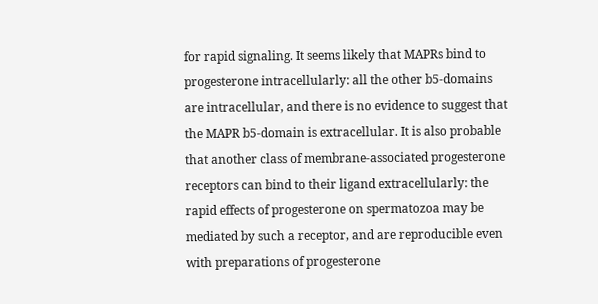for rapid signaling. It seems likely that MAPRs bind to progesterone intracellularly: all the other b5-domains are intracellular, and there is no evidence to suggest that the MAPR b5-domain is extracellular. It is also probable that another class of membrane-associated progesterone receptors can bind to their ligand extracellularly: the rapid effects of progesterone on spermatozoa may be mediated by such a receptor, and are reproducible even with preparations of progesterone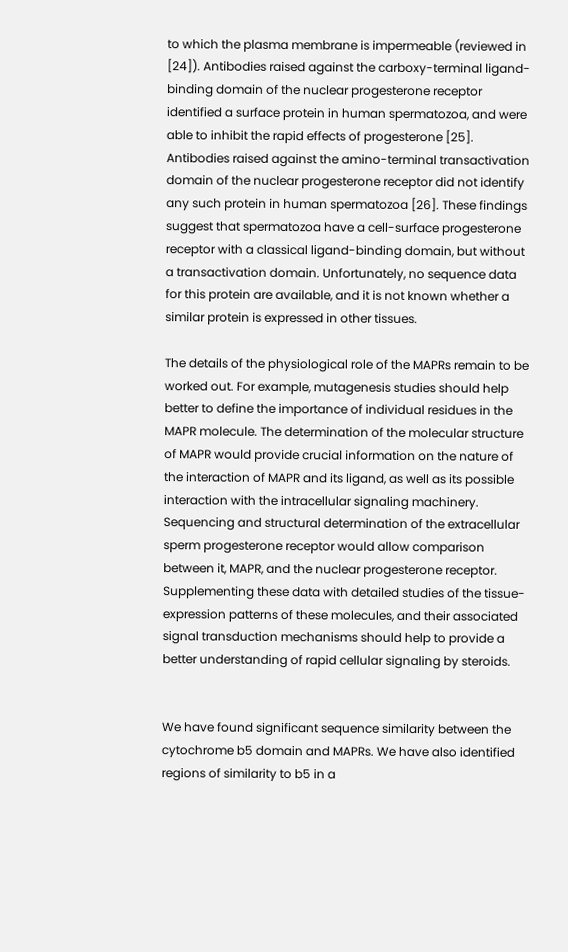to which the plasma membrane is impermeable (reviewed in [24]). Antibodies raised against the carboxy-terminal ligand-binding domain of the nuclear progesterone receptor identified a surface protein in human spermatozoa, and were able to inhibit the rapid effects of progesterone [25]. Antibodies raised against the amino-terminal transactivation domain of the nuclear progesterone receptor did not identify any such protein in human spermatozoa [26]. These findings suggest that spermatozoa have a cell-surface progesterone receptor with a classical ligand-binding domain, but without a transactivation domain. Unfortunately, no sequence data for this protein are available, and it is not known whether a similar protein is expressed in other tissues.

The details of the physiological role of the MAPRs remain to be worked out. For example, mutagenesis studies should help better to define the importance of individual residues in the MAPR molecule. The determination of the molecular structure of MAPR would provide crucial information on the nature of the interaction of MAPR and its ligand, as well as its possible interaction with the intracellular signaling machinery. Sequencing and structural determination of the extracellular sperm progesterone receptor would allow comparison between it, MAPR, and the nuclear progesterone receptor. Supplementing these data with detailed studies of the tissue-expression patterns of these molecules, and their associated signal transduction mechanisms should help to provide a better understanding of rapid cellular signaling by steroids.


We have found significant sequence similarity between the cytochrome b5 domain and MAPRs. We have also identified regions of similarity to b5 in a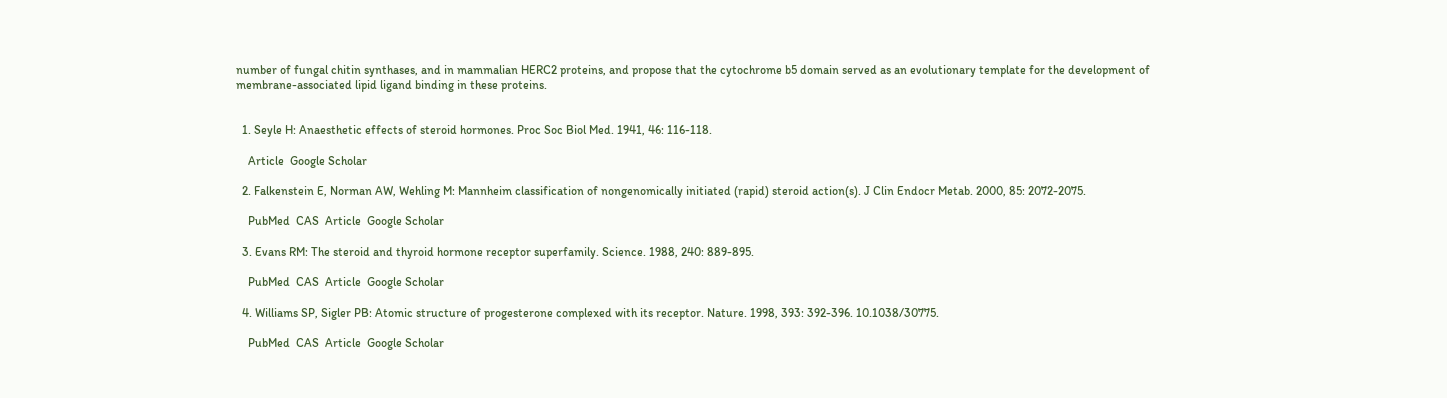number of fungal chitin synthases, and in mammalian HERC2 proteins, and propose that the cytochrome b5 domain served as an evolutionary template for the development of membrane-associated lipid ligand binding in these proteins.


  1. Seyle H: Anaesthetic effects of steroid hormones. Proc Soc Biol Med. 1941, 46: 116-118.

    Article  Google Scholar

  2. Falkenstein E, Norman AW, Wehling M: Mannheim classification of nongenomically initiated (rapid) steroid action(s). J Clin Endocr Metab. 2000, 85: 2072-2075.

    PubMed  CAS  Article  Google Scholar

  3. Evans RM: The steroid and thyroid hormone receptor superfamily. Science. 1988, 240: 889-895.

    PubMed  CAS  Article  Google Scholar

  4. Williams SP, Sigler PB: Atomic structure of progesterone complexed with its receptor. Nature. 1998, 393: 392-396. 10.1038/30775.

    PubMed  CAS  Article  Google Scholar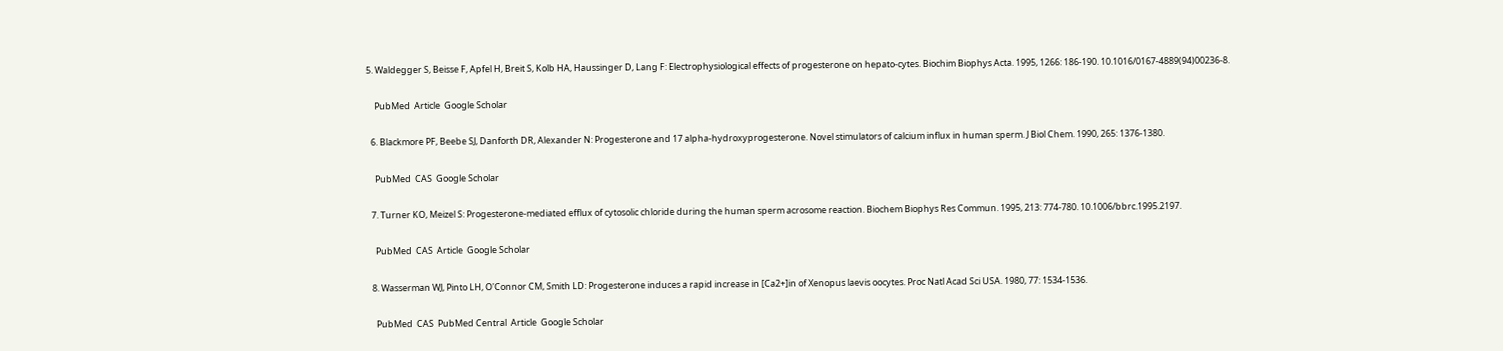5. Waldegger S, Beisse F, Apfel H, Breit S, Kolb HA, Haussinger D, Lang F: Electrophysiological effects of progesterone on hepato-cytes. Biochim Biophys Acta. 1995, 1266: 186-190. 10.1016/0167-4889(94)00236-8.

    PubMed  Article  Google Scholar

  6. Blackmore PF, Beebe SJ, Danforth DR, Alexander N: Progesterone and 17 alpha-hydroxyprogesterone. Novel stimulators of calcium influx in human sperm. J Biol Chem. 1990, 265: 1376-1380.

    PubMed  CAS  Google Scholar

  7. Turner KO, Meizel S: Progesterone-mediated efflux of cytosolic chloride during the human sperm acrosome reaction. Biochem Biophys Res Commun. 1995, 213: 774-780. 10.1006/bbrc.1995.2197.

    PubMed  CAS  Article  Google Scholar

  8. Wasserman WJ, Pinto LH, O'Connor CM, Smith LD: Progesterone induces a rapid increase in [Ca2+]in of Xenopus laevis oocytes. Proc Natl Acad Sci USA. 1980, 77: 1534-1536.

    PubMed  CAS  PubMed Central  Article  Google Scholar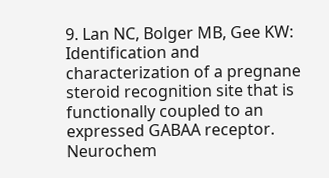9. Lan NC, Bolger MB, Gee KW: Identification and characterization of a pregnane steroid recognition site that is functionally coupled to an expressed GABAA receptor. Neurochem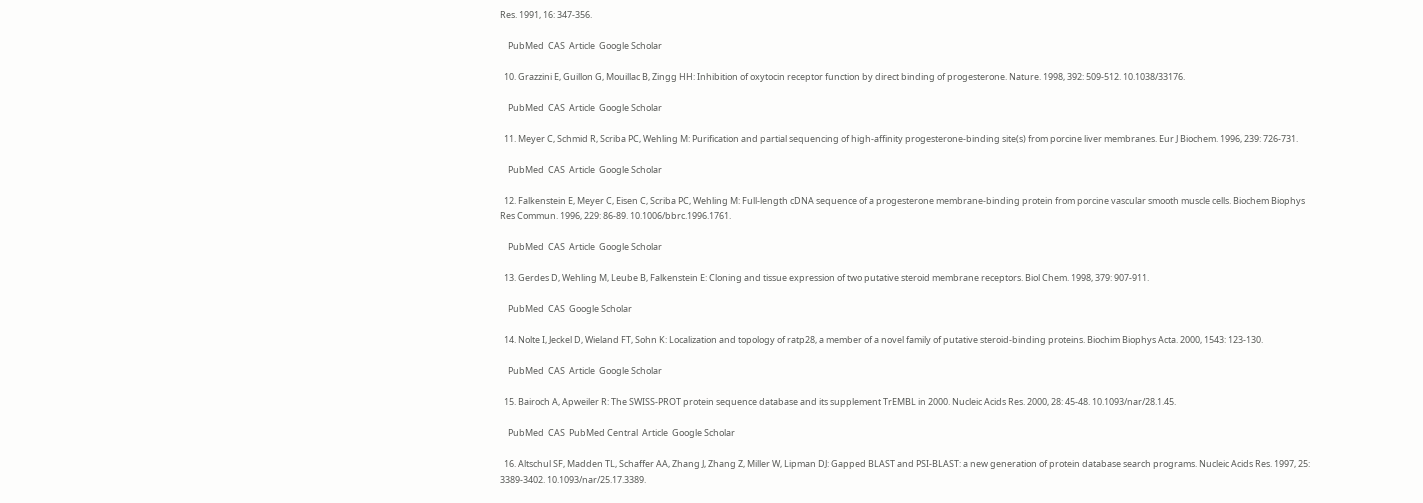Res. 1991, 16: 347-356.

    PubMed  CAS  Article  Google Scholar

  10. Grazzini E, Guillon G, Mouillac B, Zingg HH: Inhibition of oxytocin receptor function by direct binding of progesterone. Nature. 1998, 392: 509-512. 10.1038/33176.

    PubMed  CAS  Article  Google Scholar

  11. Meyer C, Schmid R, Scriba PC, Wehling M: Purification and partial sequencing of high-affinity progesterone-binding site(s) from porcine liver membranes. Eur J Biochem. 1996, 239: 726-731.

    PubMed  CAS  Article  Google Scholar

  12. Falkenstein E, Meyer C, Eisen C, Scriba PC, Wehling M: Full-length cDNA sequence of a progesterone membrane-binding protein from porcine vascular smooth muscle cells. Biochem Biophys Res Commun. 1996, 229: 86-89. 10.1006/bbrc.1996.1761.

    PubMed  CAS  Article  Google Scholar

  13. Gerdes D, Wehling M, Leube B, Falkenstein E: Cloning and tissue expression of two putative steroid membrane receptors. Biol Chem. 1998, 379: 907-911.

    PubMed  CAS  Google Scholar

  14. Nolte I, Jeckel D, Wieland FT, Sohn K: Localization and topology of ratp28, a member of a novel family of putative steroid-binding proteins. Biochim Biophys Acta. 2000, 1543: 123-130.

    PubMed  CAS  Article  Google Scholar

  15. Bairoch A, Apweiler R: The SWISS-PROT protein sequence database and its supplement TrEMBL in 2000. Nucleic Acids Res. 2000, 28: 45-48. 10.1093/nar/28.1.45.

    PubMed  CAS  PubMed Central  Article  Google Scholar

  16. Altschul SF, Madden TL, Schaffer AA, Zhang J, Zhang Z, Miller W, Lipman DJ: Gapped BLAST and PSI-BLAST: a new generation of protein database search programs. Nucleic Acids Res. 1997, 25: 3389-3402. 10.1093/nar/25.17.3389.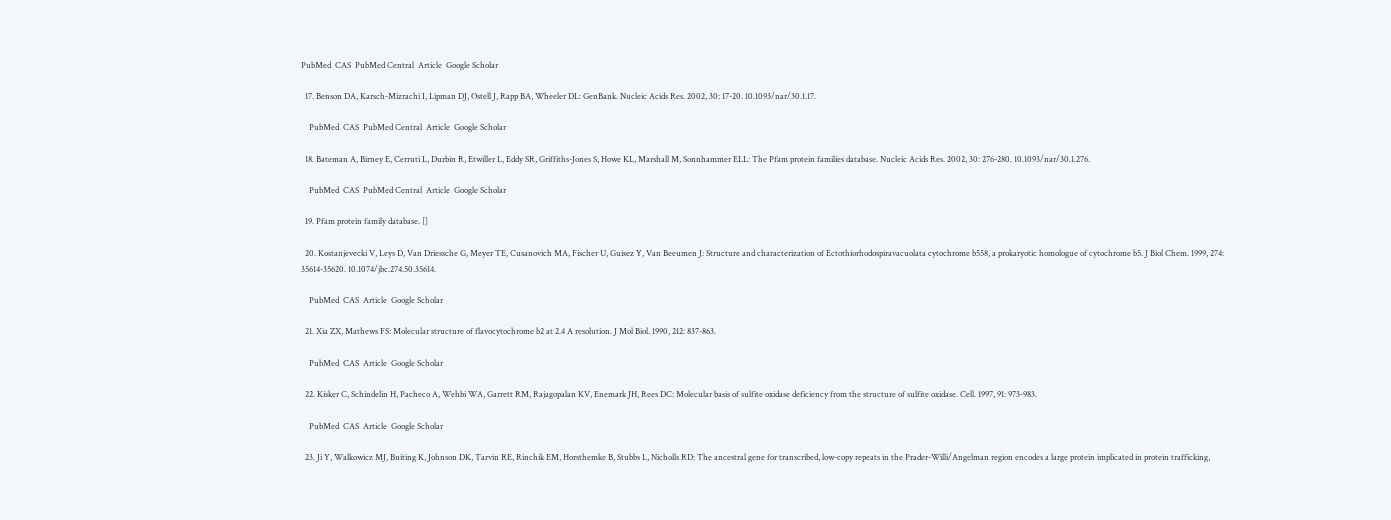PubMed  CAS  PubMed Central  Article  Google Scholar

  17. Benson DA, Karsch-Mizrachi I, Lipman DJ, Ostell J, Rapp BA, Wheeler DL: GenBank. Nucleic Acids Res. 2002, 30: 17-20. 10.1093/nar/30.1.17.

    PubMed  CAS  PubMed Central  Article  Google Scholar

  18. Bateman A, Birney E, Cerruti L, Durbin R, Etwiller L, Eddy SR, Griffiths-Jones S, Howe KL, Marshall M, Sonnhammer ELL: The Pfam protein families database. Nucleic Acids Res. 2002, 30: 276-280. 10.1093/nar/30.1.276.

    PubMed  CAS  PubMed Central  Article  Google Scholar

  19. Pfam protein family database. []

  20. Kostanjevecki V, Leys D, Van Driessche G, Meyer TE, Cusanovich MA, Fischer U, Guisez Y, Van Beeumen J: Structure and characterization of Ectothiorhodospiravacuolata cytochrome b558, a prokaryotic homologue of cytochrome b5. J Biol Chem. 1999, 274: 35614-35620. 10.1074/jbc.274.50.35614.

    PubMed  CAS  Article  Google Scholar

  21. Xia ZX, Mathews FS: Molecular structure of flavocytochrome b2 at 2.4 A resolution. J Mol Biol. 1990, 212: 837-863.

    PubMed  CAS  Article  Google Scholar

  22. Kisker C, Schindelin H, Pacheco A, Wehbi WA, Garrett RM, Rajagopalan KV, Enemark JH, Rees DC: Molecular basis of sulfite oxidase deficiency from the structure of sulfite oxidase. Cell. 1997, 91: 973-983.

    PubMed  CAS  Article  Google Scholar

  23. Ji Y, Walkowicz MJ, Buiting K, Johnson DK, Tarvin RE, Rinchik EM, Horsthemke B, Stubbs L, Nicholls RD: The ancestral gene for transcribed, low-copy repeats in the Prader-Willi/Angelman region encodes a large protein implicated in protein trafficking,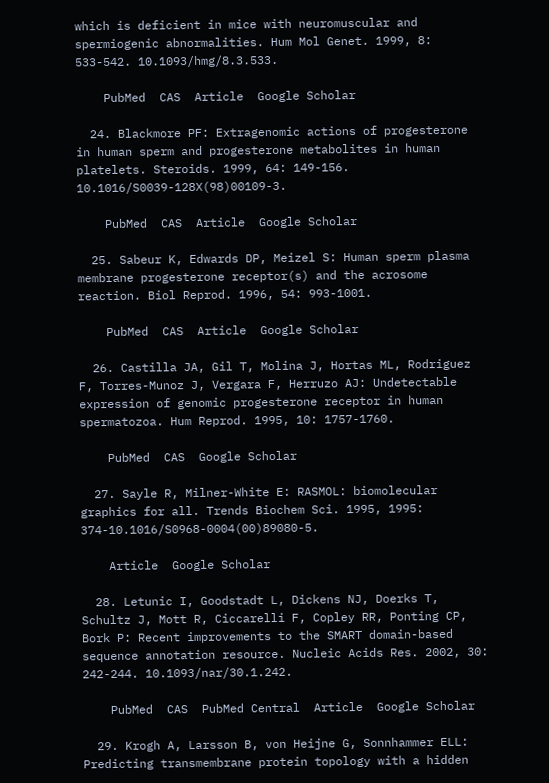which is deficient in mice with neuromuscular and spermiogenic abnormalities. Hum Mol Genet. 1999, 8: 533-542. 10.1093/hmg/8.3.533.

    PubMed  CAS  Article  Google Scholar

  24. Blackmore PF: Extragenomic actions of progesterone in human sperm and progesterone metabolites in human platelets. Steroids. 1999, 64: 149-156. 10.1016/S0039-128X(98)00109-3.

    PubMed  CAS  Article  Google Scholar

  25. Sabeur K, Edwards DP, Meizel S: Human sperm plasma membrane progesterone receptor(s) and the acrosome reaction. Biol Reprod. 1996, 54: 993-1001.

    PubMed  CAS  Article  Google Scholar

  26. Castilla JA, Gil T, Molina J, Hortas ML, Rodriguez F, Torres-Munoz J, Vergara F, Herruzo AJ: Undetectable expression of genomic progesterone receptor in human spermatozoa. Hum Reprod. 1995, 10: 1757-1760.

    PubMed  CAS  Google Scholar

  27. Sayle R, Milner-White E: RASMOL: biomolecular graphics for all. Trends Biochem Sci. 1995, 1995: 374-10.1016/S0968-0004(00)89080-5.

    Article  Google Scholar

  28. Letunic I, Goodstadt L, Dickens NJ, Doerks T, Schultz J, Mott R, Ciccarelli F, Copley RR, Ponting CP, Bork P: Recent improvements to the SMART domain-based sequence annotation resource. Nucleic Acids Res. 2002, 30: 242-244. 10.1093/nar/30.1.242.

    PubMed  CAS  PubMed Central  Article  Google Scholar

  29. Krogh A, Larsson B, von Heijne G, Sonnhammer ELL: Predicting transmembrane protein topology with a hidden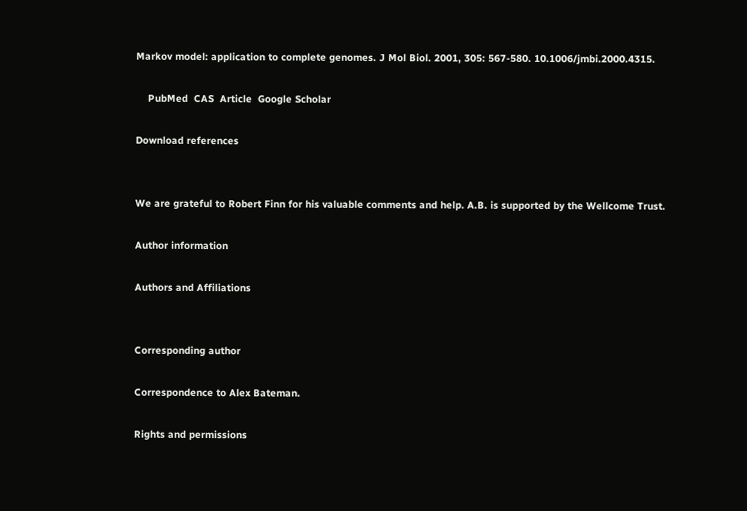Markov model: application to complete genomes. J Mol Biol. 2001, 305: 567-580. 10.1006/jmbi.2000.4315.

    PubMed  CAS  Article  Google Scholar

Download references


We are grateful to Robert Finn for his valuable comments and help. A.B. is supported by the Wellcome Trust.

Author information

Authors and Affiliations


Corresponding author

Correspondence to Alex Bateman.

Rights and permissions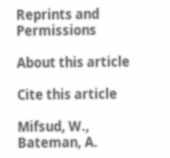Reprints and Permissions

About this article

Cite this article

Mifsud, W., Bateman, A.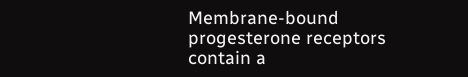Membrane-bound progesterone receptors contain a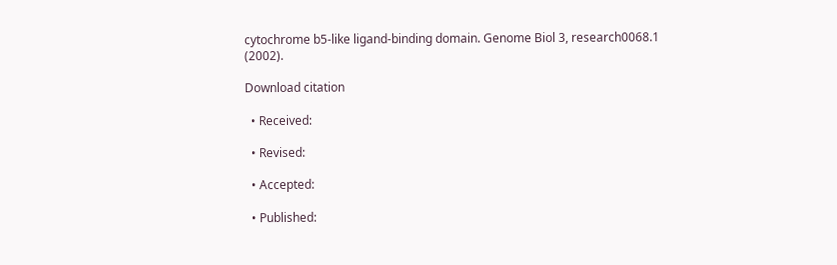cytochrome b5-like ligand-binding domain. Genome Biol 3, research0068.1 (2002).

Download citation

  • Received:

  • Revised:

  • Accepted:

  • Published: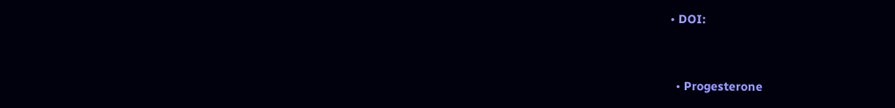• DOI:


  • Progesterone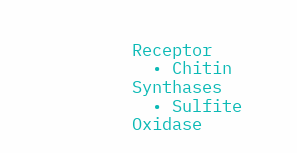Receptor
  • Chitin Synthases
  • Sulfite Oxidase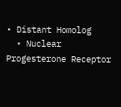• Distant Homolog
  • Nuclear Progesterone Receptor